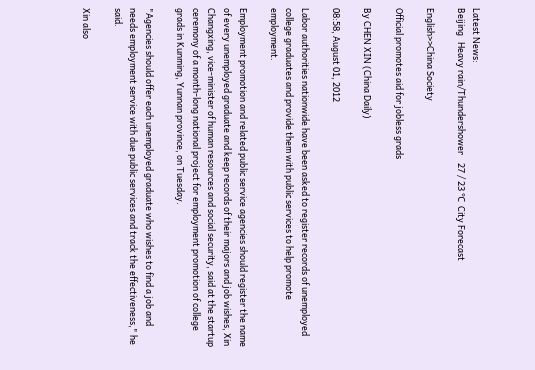Latest News:
Beijing   Heavy rain/Thundershower    27 / 23 ℃  City Forecast

English>>China Society

Official promotes aid for jobless grads

By CHEN XIN (China Daily)

08:58, August 01, 2012

Labor authorities nationwide have been asked to register records of unemployed college graduates and provide them with public services to help promote employment.

Employment promotion and related public service agencies should register the name of every unemployed graduate and keep records of their majors and job wishes, Xin Changxing, vice-minister of human resources and social security, said at the startup ceremony of a month-long national project for employment promotion of college grads in Kunming, Yunnan province, on Tuesday.

"Agencies should offer each unemployed graduate who wishes to find a job and needs employment service with due public services and track the effectiveness," he said.

Xin also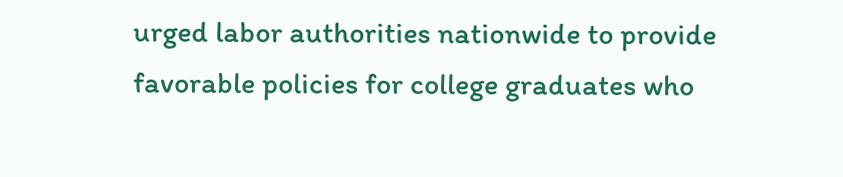urged labor authorities nationwide to provide favorable policies for college graduates who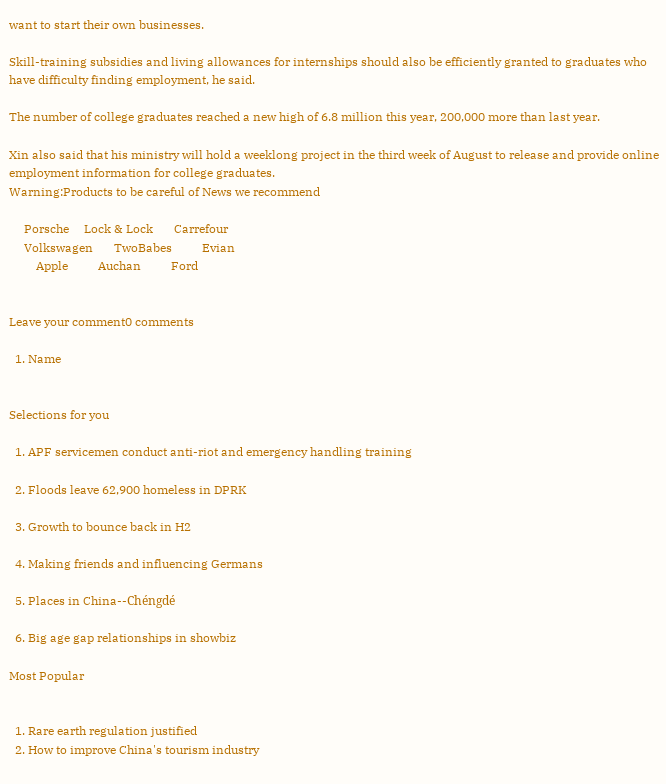want to start their own businesses.

Skill-training subsidies and living allowances for internships should also be efficiently granted to graduates who have difficulty finding employment, he said.

The number of college graduates reached a new high of 6.8 million this year, 200,000 more than last year.

Xin also said that his ministry will hold a weeklong project in the third week of August to release and provide online employment information for college graduates.
Warning:Products to be careful of News we recommend

     Porsche     Lock & Lock       Carrefour
     Volkswagen       TwoBabes          Evian
         Apple          Auchan          Ford


Leave your comment0 comments

  1. Name


Selections for you

  1. APF servicemen conduct anti-riot and emergency handling training

  2. Floods leave 62,900 homeless in DPRK

  3. Growth to bounce back in H2

  4. Making friends and influencing Germans

  5. Places in China--Chéngdé

  6. Big age gap relationships in showbiz

Most Popular


  1. Rare earth regulation justified
  2. How to improve China's tourism industry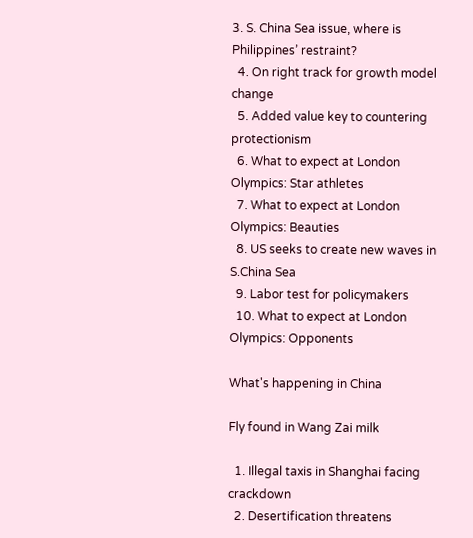3. S. China Sea issue, where is Philippines’ restraint?
  4. On right track for growth model change
  5. Added value key to countering protectionism
  6. What to expect at London Olympics: Star athletes
  7. What to expect at London Olympics: Beauties
  8. US seeks to create new waves in S.China Sea
  9. Labor test for policymakers
  10. What to expect at London Olympics: Opponents

What's happening in China

Fly found in Wang Zai milk

  1. Illegal taxis in Shanghai facing crackdown
  2. Desertification threatens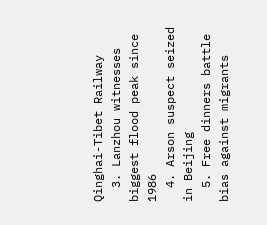Qinghai-Tibet Railway
  3. Lanzhou witnesses biggest flood peak since 1986
  4. Arson suspect seized in Beijing
  5. Free dinners battle bias against migrants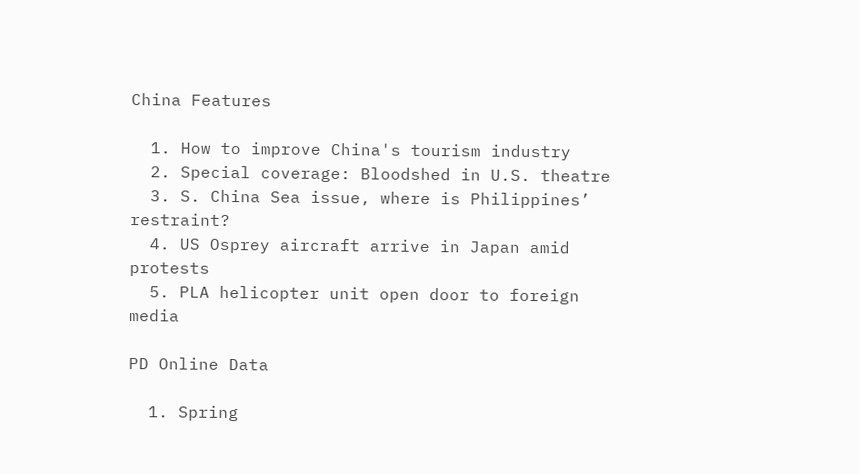China Features

  1. How to improve China's tourism industry
  2. Special coverage: Bloodshed in U.S. theatre
  3. S. China Sea issue, where is Philippines’ restraint?
  4. US Osprey aircraft arrive in Japan amid protests
  5. PLA helicopter unit open door to foreign media

PD Online Data

  1. Spring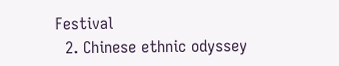Festival
  2. Chinese ethnic odyssey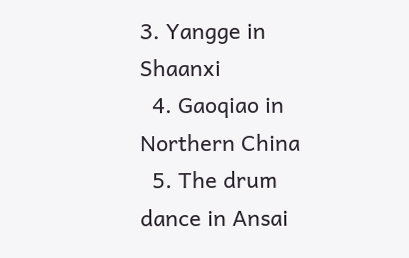3. Yangge in Shaanxi
  4. Gaoqiao in Northern China
  5. The drum dance in Ansai